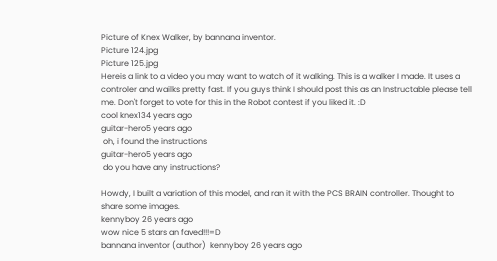Picture of Knex Walker, by bannana inventor.
Picture 124.jpg
Picture 125.jpg
Hereis a link to a video you may want to watch of it walking. This is a walker I made. It uses a controler and wailks pretty fast. If you guys think I should post this as an Instructable please tell me. Don't forget to vote for this in the Robot contest if you liked it. :D
cool knex134 years ago
guitar-hero5 years ago
 oh, i found the instructions
guitar-hero5 years ago
 do you have any instructions?

Howdy, I built a variation of this model, and ran it with the PCS BRAIN controller. Thought to share some images.
kennyboy 26 years ago
wow nice 5 stars an faved!!!=D
bannana inventor (author)  kennyboy 26 years ago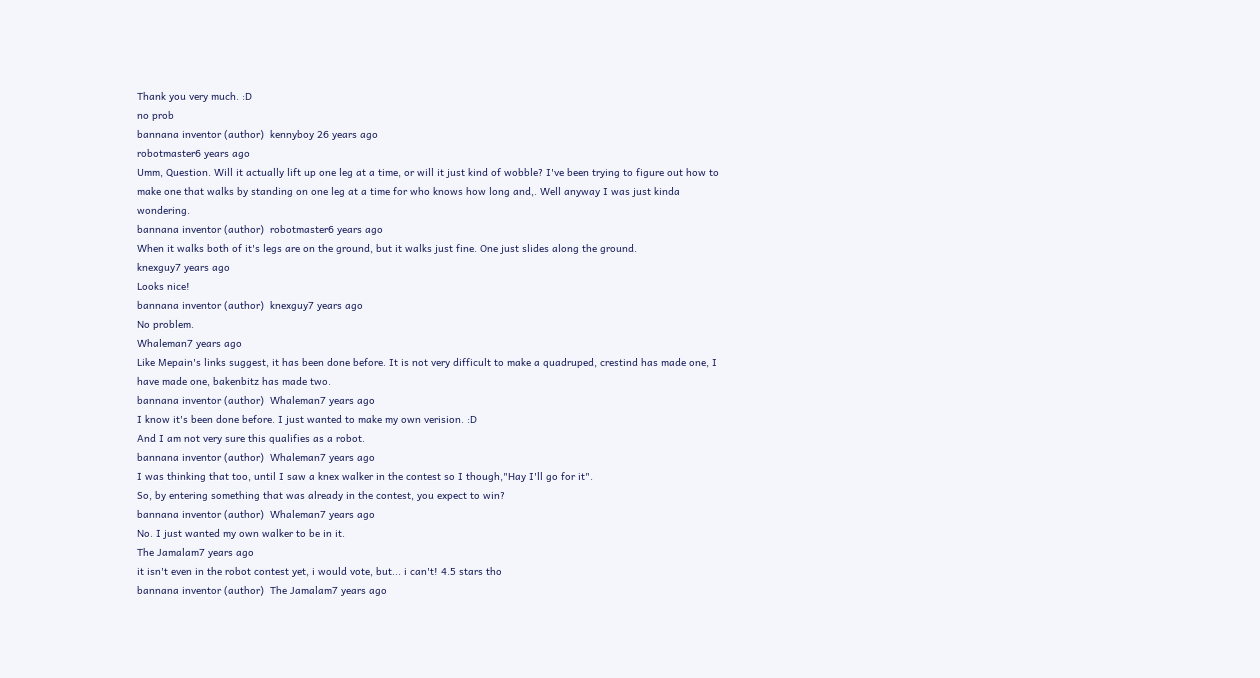Thank you very much. :D
no prob
bannana inventor (author)  kennyboy 26 years ago
robotmaster6 years ago
Umm, Question. Will it actually lift up one leg at a time, or will it just kind of wobble? I've been trying to figure out how to make one that walks by standing on one leg at a time for who knows how long and,. Well anyway I was just kinda wondering.
bannana inventor (author)  robotmaster6 years ago
When it walks both of it's legs are on the ground, but it walks just fine. One just slides along the ground.
knexguy7 years ago
Looks nice!
bannana inventor (author)  knexguy7 years ago
No problem.
Whaleman7 years ago
Like Mepain's links suggest, it has been done before. It is not very difficult to make a quadruped, crestind has made one, I have made one, bakenbitz has made two.
bannana inventor (author)  Whaleman7 years ago
I know it's been done before. I just wanted to make my own verision. :D
And I am not very sure this qualifies as a robot.
bannana inventor (author)  Whaleman7 years ago
I was thinking that too, until I saw a knex walker in the contest so I though,"Hay I'll go for it".
So, by entering something that was already in the contest, you expect to win?
bannana inventor (author)  Whaleman7 years ago
No. I just wanted my own walker to be in it.
The Jamalam7 years ago
it isn't even in the robot contest yet, i would vote, but... i can't! 4.5 stars tho
bannana inventor (author)  The Jamalam7 years ago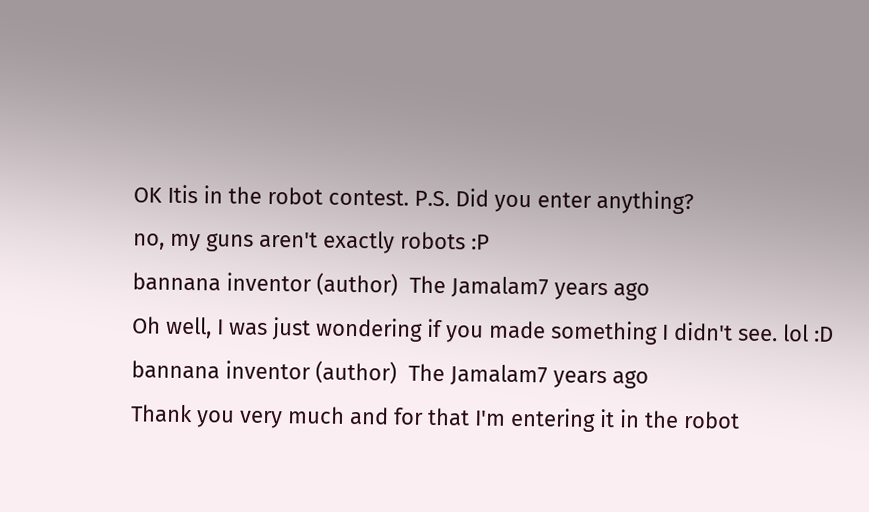OK Itis in the robot contest. P.S. Did you enter anything?
no, my guns aren't exactly robots :P
bannana inventor (author)  The Jamalam7 years ago
Oh well, I was just wondering if you made something I didn't see. lol :D
bannana inventor (author)  The Jamalam7 years ago
Thank you very much and for that I'm entering it in the robot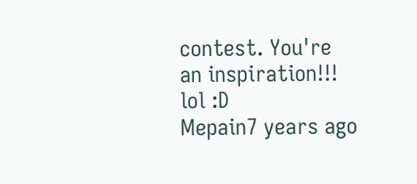contest. You're an inspiration!!! lol :D
Mepain7 years ago